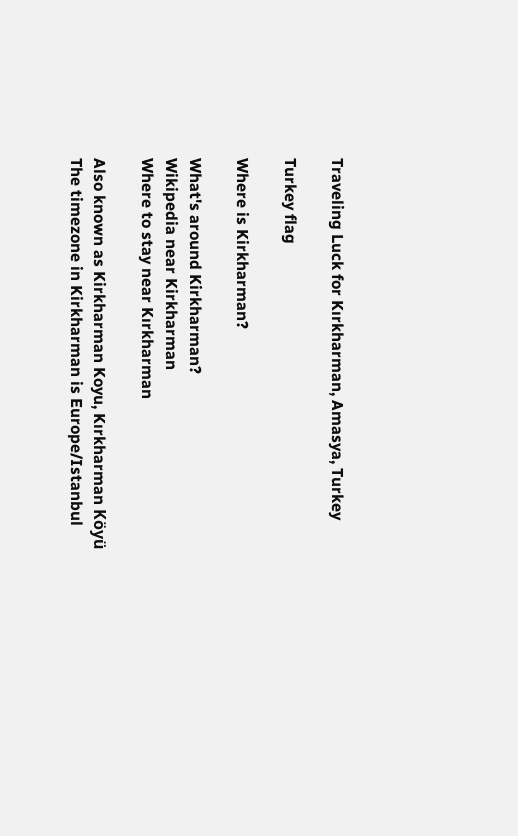Traveling Luck for Kırkharman, Amasya, Turkey

Turkey flag

Where is Kirkharman?

What's around Kirkharman?
Wikipedia near Kirkharman
Where to stay near Kırkharman

Also known as Kirkharman Koyu, Kırkharman Köyü
The timezone in Kirkharman is Europe/Istanbul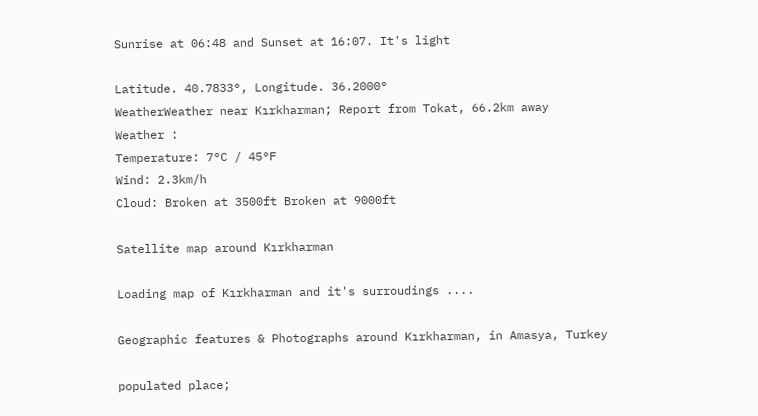Sunrise at 06:48 and Sunset at 16:07. It's light

Latitude. 40.7833°, Longitude. 36.2000°
WeatherWeather near Kırkharman; Report from Tokat, 66.2km away
Weather :
Temperature: 7°C / 45°F
Wind: 2.3km/h
Cloud: Broken at 3500ft Broken at 9000ft

Satellite map around Kırkharman

Loading map of Kırkharman and it's surroudings ....

Geographic features & Photographs around Kırkharman, in Amasya, Turkey

populated place;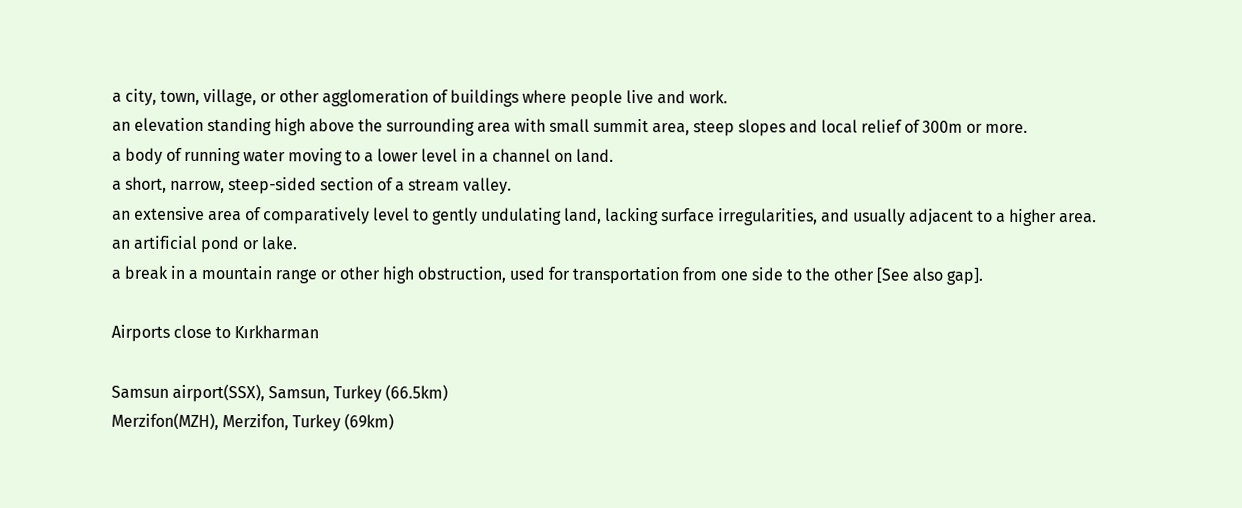a city, town, village, or other agglomeration of buildings where people live and work.
an elevation standing high above the surrounding area with small summit area, steep slopes and local relief of 300m or more.
a body of running water moving to a lower level in a channel on land.
a short, narrow, steep-sided section of a stream valley.
an extensive area of comparatively level to gently undulating land, lacking surface irregularities, and usually adjacent to a higher area.
an artificial pond or lake.
a break in a mountain range or other high obstruction, used for transportation from one side to the other [See also gap].

Airports close to Kırkharman

Samsun airport(SSX), Samsun, Turkey (66.5km)
Merzifon(MZH), Merzifon, Turkey (69km)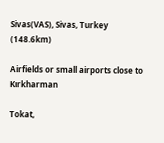Sivas(VAS), Sivas, Turkey (148.6km)

Airfields or small airports close to Kırkharman

Tokat,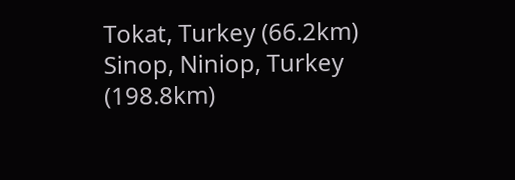Tokat, Turkey (66.2km)
Sinop, Niniop, Turkey (198.8km)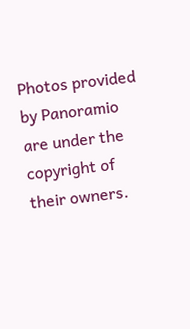Photos provided by Panoramio are under the copyright of their owners.